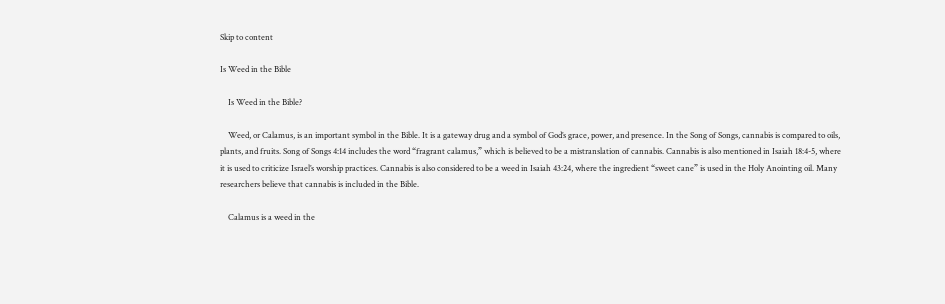Skip to content

Is Weed in the Bible

    Is Weed in the Bible?

    Weed, or Calamus, is an important symbol in the Bible. It is a gateway drug and a symbol of God’s grace, power, and presence. In the Song of Songs, cannabis is compared to oils, plants, and fruits. Song of Songs 4:14 includes the word “fragrant calamus,” which is believed to be a mistranslation of cannabis. Cannabis is also mentioned in Isaiah 18:4-5, where it is used to criticize Israel’s worship practices. Cannabis is also considered to be a weed in Isaiah 43:24, where the ingredient “sweet cane” is used in the Holy Anointing oil. Many researchers believe that cannabis is included in the Bible.

    Calamus is a weed in the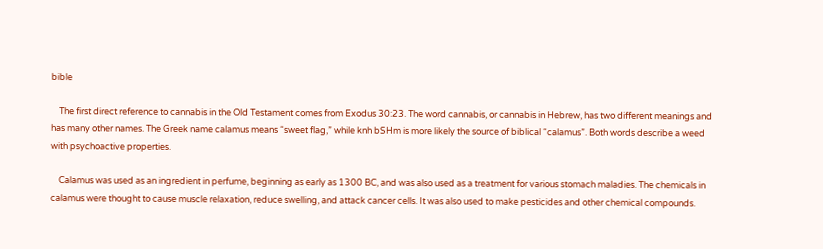bible

    The first direct reference to cannabis in the Old Testament comes from Exodus 30:23. The word cannabis, or cannabis in Hebrew, has two different meanings and has many other names. The Greek name calamus means “sweet flag,” while knh bSHm is more likely the source of biblical “calamus”. Both words describe a weed with psychoactive properties.

    Calamus was used as an ingredient in perfume, beginning as early as 1300 BC, and was also used as a treatment for various stomach maladies. The chemicals in calamus were thought to cause muscle relaxation, reduce swelling, and attack cancer cells. It was also used to make pesticides and other chemical compounds.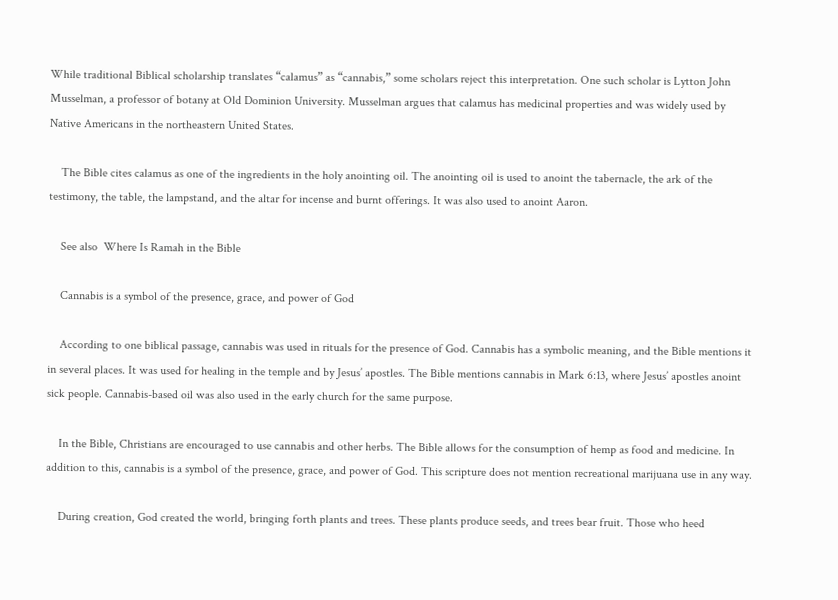While traditional Biblical scholarship translates “calamus” as “cannabis,” some scholars reject this interpretation. One such scholar is Lytton John Musselman, a professor of botany at Old Dominion University. Musselman argues that calamus has medicinal properties and was widely used by Native Americans in the northeastern United States.

    The Bible cites calamus as one of the ingredients in the holy anointing oil. The anointing oil is used to anoint the tabernacle, the ark of the testimony, the table, the lampstand, and the altar for incense and burnt offerings. It was also used to anoint Aaron.

    See also  Where Is Ramah in the Bible

    Cannabis is a symbol of the presence, grace, and power of God

    According to one biblical passage, cannabis was used in rituals for the presence of God. Cannabis has a symbolic meaning, and the Bible mentions it in several places. It was used for healing in the temple and by Jesus’ apostles. The Bible mentions cannabis in Mark 6:13, where Jesus’ apostles anoint sick people. Cannabis-based oil was also used in the early church for the same purpose.

    In the Bible, Christians are encouraged to use cannabis and other herbs. The Bible allows for the consumption of hemp as food and medicine. In addition to this, cannabis is a symbol of the presence, grace, and power of God. This scripture does not mention recreational marijuana use in any way.

    During creation, God created the world, bringing forth plants and trees. These plants produce seeds, and trees bear fruit. Those who heed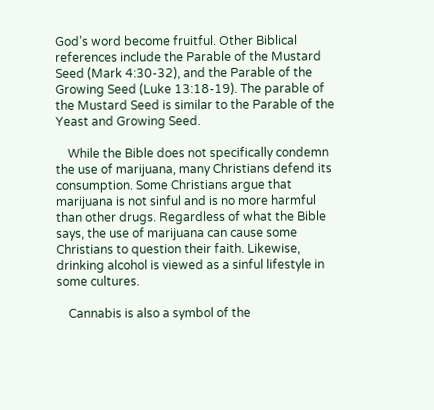God’s word become fruitful. Other Biblical references include the Parable of the Mustard Seed (Mark 4:30-32), and the Parable of the Growing Seed (Luke 13:18-19). The parable of the Mustard Seed is similar to the Parable of the Yeast and Growing Seed.

    While the Bible does not specifically condemn the use of marijuana, many Christians defend its consumption. Some Christians argue that marijuana is not sinful and is no more harmful than other drugs. Regardless of what the Bible says, the use of marijuana can cause some Christians to question their faith. Likewise, drinking alcohol is viewed as a sinful lifestyle in some cultures.

    Cannabis is also a symbol of the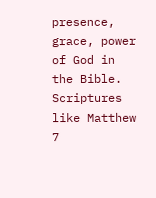presence, grace, power of God in the Bible. Scriptures like Matthew 7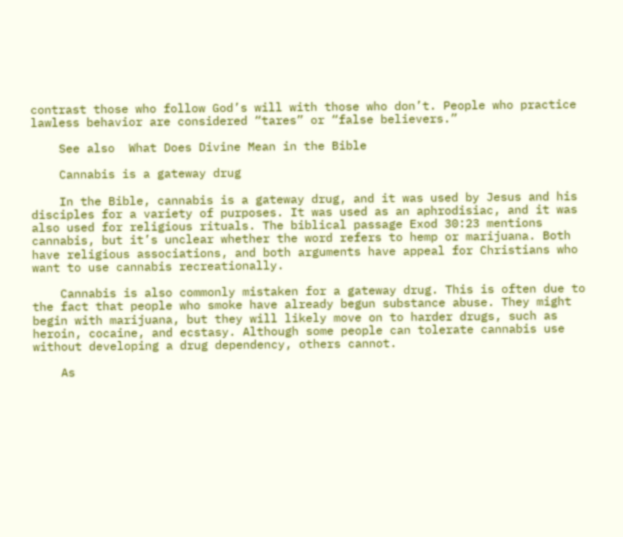contrast those who follow God’s will with those who don’t. People who practice lawless behavior are considered “tares” or “false believers.”

    See also  What Does Divine Mean in the Bible

    Cannabis is a gateway drug

    In the Bible, cannabis is a gateway drug, and it was used by Jesus and his disciples for a variety of purposes. It was used as an aphrodisiac, and it was also used for religious rituals. The biblical passage Exod 30:23 mentions cannabis, but it’s unclear whether the word refers to hemp or marijuana. Both have religious associations, and both arguments have appeal for Christians who want to use cannabis recreationally.

    Cannabis is also commonly mistaken for a gateway drug. This is often due to the fact that people who smoke have already begun substance abuse. They might begin with marijuana, but they will likely move on to harder drugs, such as heroin, cocaine, and ecstasy. Although some people can tolerate cannabis use without developing a drug dependency, others cannot.

    As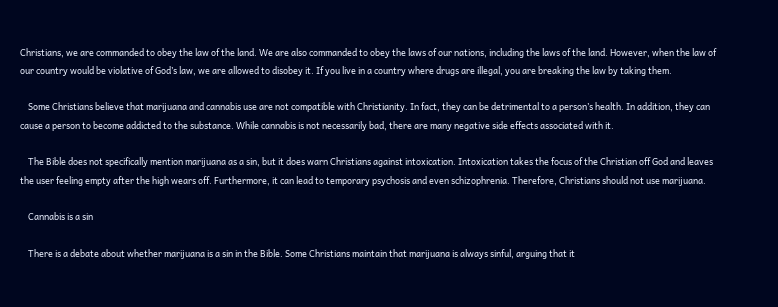Christians, we are commanded to obey the law of the land. We are also commanded to obey the laws of our nations, including the laws of the land. However, when the law of our country would be violative of God’s law, we are allowed to disobey it. If you live in a country where drugs are illegal, you are breaking the law by taking them.

    Some Christians believe that marijuana and cannabis use are not compatible with Christianity. In fact, they can be detrimental to a person’s health. In addition, they can cause a person to become addicted to the substance. While cannabis is not necessarily bad, there are many negative side effects associated with it.

    The Bible does not specifically mention marijuana as a sin, but it does warn Christians against intoxication. Intoxication takes the focus of the Christian off God and leaves the user feeling empty after the high wears off. Furthermore, it can lead to temporary psychosis and even schizophrenia. Therefore, Christians should not use marijuana.

    Cannabis is a sin

    There is a debate about whether marijuana is a sin in the Bible. Some Christians maintain that marijuana is always sinful, arguing that it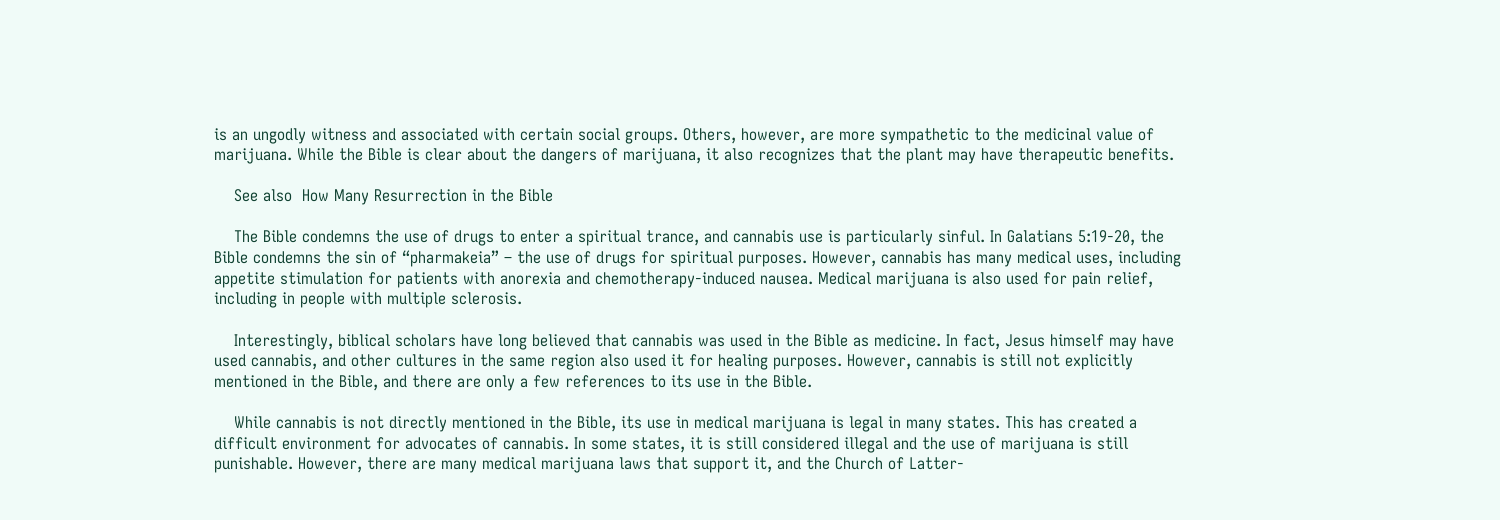is an ungodly witness and associated with certain social groups. Others, however, are more sympathetic to the medicinal value of marijuana. While the Bible is clear about the dangers of marijuana, it also recognizes that the plant may have therapeutic benefits.

    See also  How Many Resurrection in the Bible

    The Bible condemns the use of drugs to enter a spiritual trance, and cannabis use is particularly sinful. In Galatians 5:19-20, the Bible condemns the sin of “pharmakeia” – the use of drugs for spiritual purposes. However, cannabis has many medical uses, including appetite stimulation for patients with anorexia and chemotherapy-induced nausea. Medical marijuana is also used for pain relief, including in people with multiple sclerosis.

    Interestingly, biblical scholars have long believed that cannabis was used in the Bible as medicine. In fact, Jesus himself may have used cannabis, and other cultures in the same region also used it for healing purposes. However, cannabis is still not explicitly mentioned in the Bible, and there are only a few references to its use in the Bible.

    While cannabis is not directly mentioned in the Bible, its use in medical marijuana is legal in many states. This has created a difficult environment for advocates of cannabis. In some states, it is still considered illegal and the use of marijuana is still punishable. However, there are many medical marijuana laws that support it, and the Church of Latter-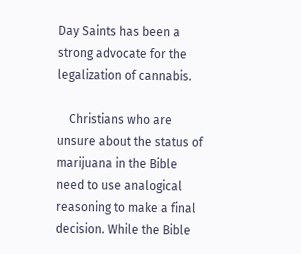Day Saints has been a strong advocate for the legalization of cannabis.

    Christians who are unsure about the status of marijuana in the Bible need to use analogical reasoning to make a final decision. While the Bible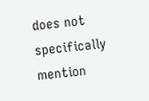does not specifically mention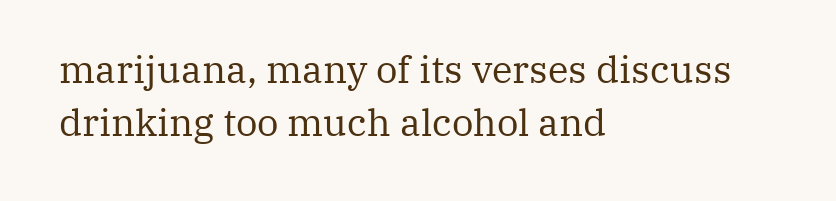marijuana, many of its verses discuss drinking too much alcohol and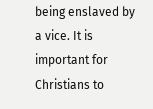being enslaved by a vice. It is important for Christians to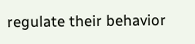regulate their behavior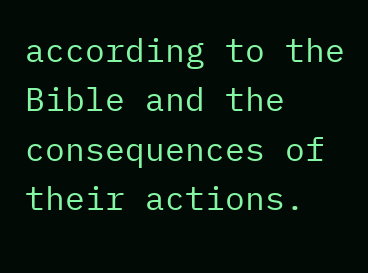according to the Bible and the consequences of their actions.